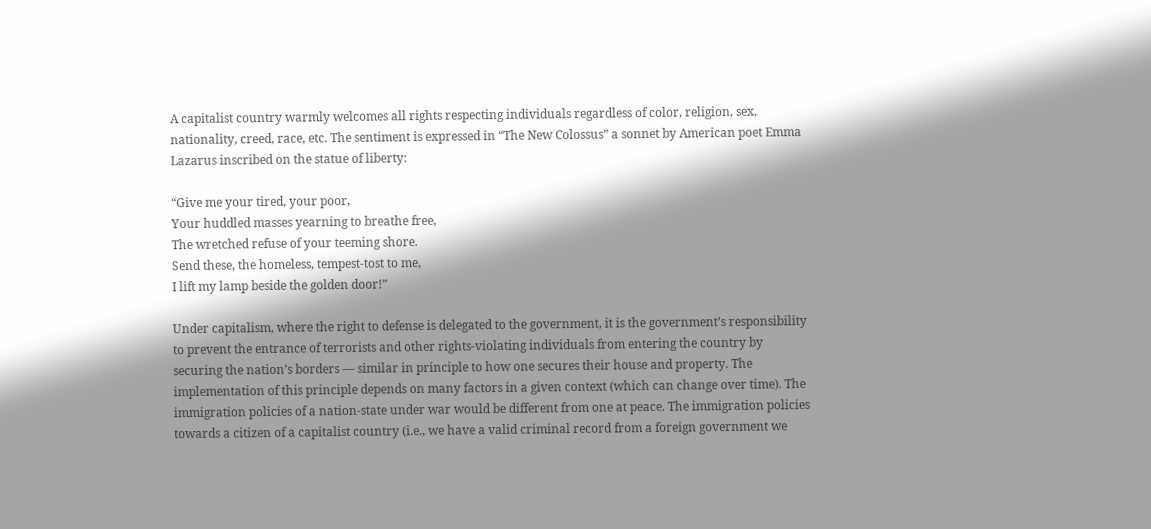A capitalist country warmly welcomes all rights respecting individuals regardless of color, religion, sex, nationality, creed, race, etc. The sentiment is expressed in “The New Colossus” a sonnet by American poet Emma Lazarus inscribed on the statue of liberty:

“Give me your tired, your poor,
Your huddled masses yearning to breathe free,
The wretched refuse of your teeming shore.
Send these, the homeless, tempest-tost to me,
I lift my lamp beside the golden door!”

Under capitalism, where the right to defense is delegated to the government, it is the government’s responsibility to prevent the entrance of terrorists and other rights-violating individuals from entering the country by securing the nation’s borders — similar in principle to how one secures their house and property. The implementation of this principle depends on many factors in a given context (which can change over time). The immigration policies of a nation-state under war would be different from one at peace. The immigration policies towards a citizen of a capitalist country (i.e., we have a valid criminal record from a foreign government we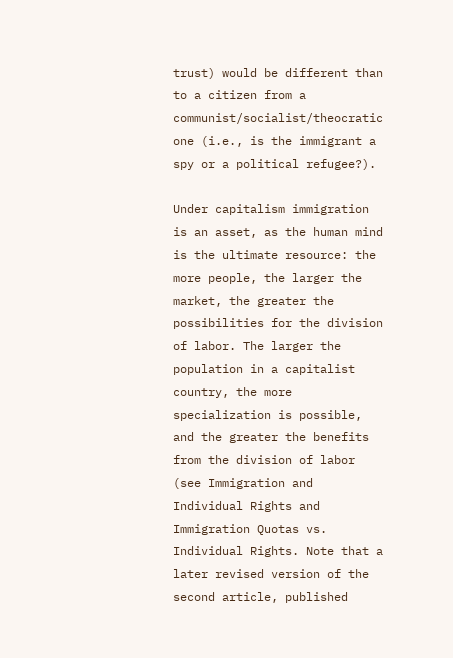trust) would be different than to a citizen from a communist/socialist/theocratic one (i.e., is the immigrant a spy or a political refugee?).

Under capitalism immigration is an asset, as the human mind is the ultimate resource: the more people, the larger the market, the greater the possibilities for the division of labor. The larger the population in a capitalist country, the more specialization is possible, and the greater the benefits from the division of labor (see Immigration and Individual Rights and Immigration Quotas vs. Individual Rights. Note that a later revised version of the second article, published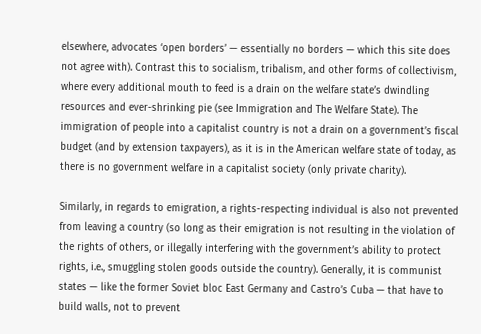elsewhere, advocates ‘open borders’ — essentially no borders — which this site does not agree with). Contrast this to socialism, tribalism, and other forms of collectivism, where every additional mouth to feed is a drain on the welfare state’s dwindling resources and ever-shrinking pie (see Immigration and The Welfare State). The immigration of people into a capitalist country is not a drain on a government’s fiscal budget (and by extension taxpayers), as it is in the American welfare state of today, as there is no government welfare in a capitalist society (only private charity).

Similarly, in regards to emigration, a rights-respecting individual is also not prevented from leaving a country (so long as their emigration is not resulting in the violation of the rights of others, or illegally interfering with the government’s ability to protect rights, i.e., smuggling stolen goods outside the country). Generally, it is communist states — like the former Soviet bloc East Germany and Castro’s Cuba — that have to build walls, not to prevent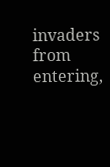invaders from entering,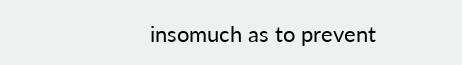insomuch as to prevent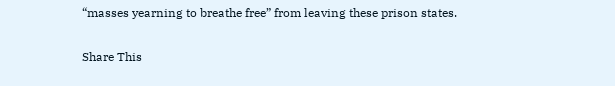“masses yearning to breathe free” from leaving these prison states.

Share This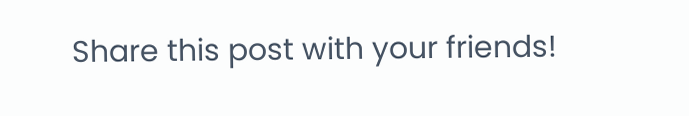Share this post with your friends!